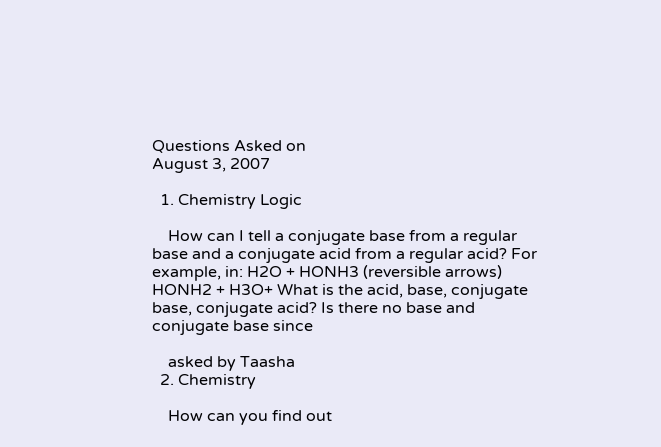Questions Asked on
August 3, 2007

  1. Chemistry Logic

    How can I tell a conjugate base from a regular base and a conjugate acid from a regular acid? For example, in: H2O + HONH3 (reversible arrows) HONH2 + H3O+ What is the acid, base, conjugate base, conjugate acid? Is there no base and conjugate base since

    asked by Taasha
  2. Chemistry

    How can you find out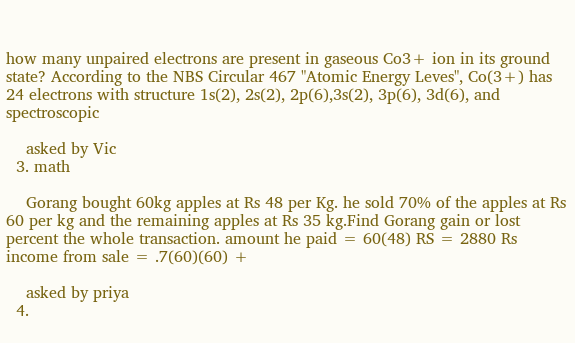how many unpaired electrons are present in gaseous Co3+ ion in its ground state? According to the NBS Circular 467 "Atomic Energy Leves", Co(3+) has 24 electrons with structure 1s(2), 2s(2), 2p(6),3s(2), 3p(6), 3d(6), and spectroscopic

    asked by Vic
  3. math

    Gorang bought 60kg apples at Rs 48 per Kg. he sold 70% of the apples at Rs 60 per kg and the remaining apples at Rs 35 kg.Find Gorang gain or lost percent the whole transaction. amount he paid = 60(48) RS = 2880 Rs income from sale = .7(60)(60) +

    asked by priya
  4.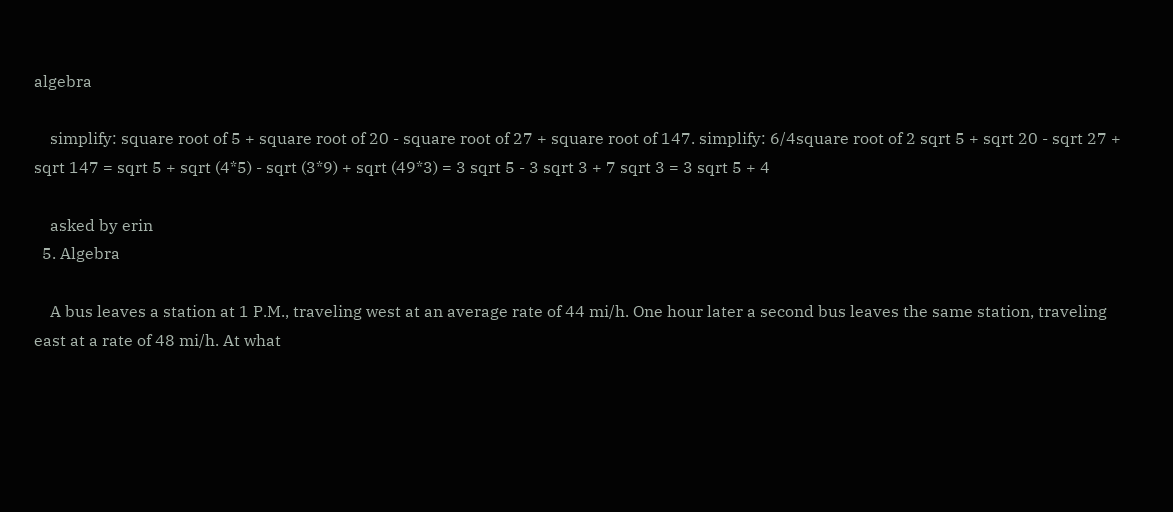algebra

    simplify: square root of 5 + square root of 20 - square root of 27 + square root of 147. simplify: 6/4square root of 2 sqrt 5 + sqrt 20 - sqrt 27 + sqrt 147 = sqrt 5 + sqrt (4*5) - sqrt (3*9) + sqrt (49*3) = 3 sqrt 5 - 3 sqrt 3 + 7 sqrt 3 = 3 sqrt 5 + 4

    asked by erin
  5. Algebra

    A bus leaves a station at 1 P.M., traveling west at an average rate of 44 mi/h. One hour later a second bus leaves the same station, traveling east at a rate of 48 mi/h. At what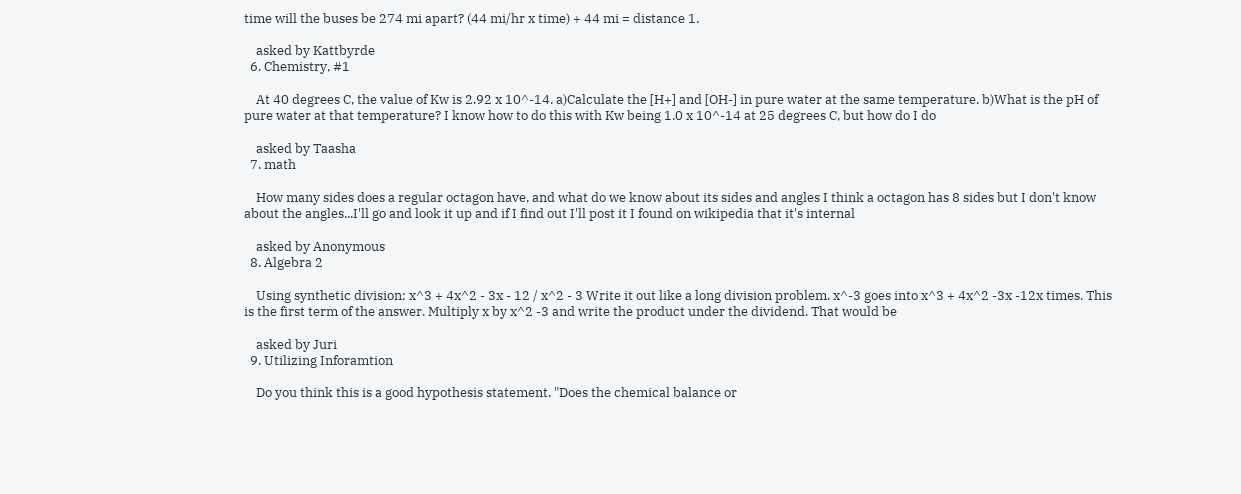time will the buses be 274 mi apart? (44 mi/hr x time) + 44 mi = distance 1.

    asked by Kattbyrde
  6. Chemistry, #1

    At 40 degrees C, the value of Kw is 2.92 x 10^-14. a)Calculate the [H+] and [OH-] in pure water at the same temperature. b)What is the pH of pure water at that temperature? I know how to do this with Kw being 1.0 x 10^-14 at 25 degrees C, but how do I do

    asked by Taasha
  7. math

    How many sides does a regular octagon have, and what do we know about its sides and angles I think a octagon has 8 sides but I don't know about the angles...I'll go and look it up and if I find out I'll post it I found on wikipedia that it's internal

    asked by Anonymous
  8. Algebra 2

    Using synthetic division: x^3 + 4x^2 - 3x - 12 / x^2 - 3 Write it out like a long division problem. x^-3 goes into x^3 + 4x^2 -3x -12x times. This is the first term of the answer. Multiply x by x^2 -3 and write the product under the dividend. That would be

    asked by Juri
  9. Utilizing Inforamtion

    Do you think this is a good hypothesis statement. "Does the chemical balance or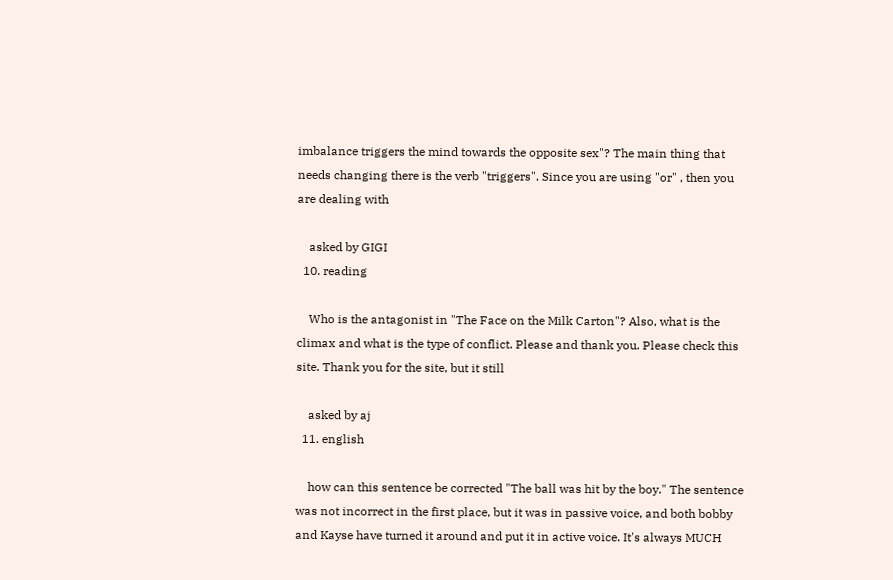imbalance triggers the mind towards the opposite sex"? The main thing that needs changing there is the verb "triggers". Since you are using "or" , then you are dealing with

    asked by GIGI
  10. reading

    Who is the antagonist in "The Face on the Milk Carton"? Also, what is the climax and what is the type of conflict. Please and thank you. Please check this site. Thank you for the site, but it still

    asked by aj
  11. english

    how can this sentence be corrected "The ball was hit by the boy." The sentence was not incorrect in the first place, but it was in passive voice, and both bobby and Kayse have turned it around and put it in active voice. It's always MUCH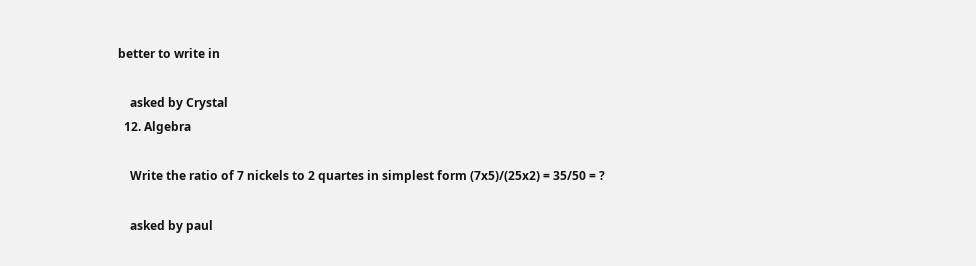better to write in

    asked by Crystal
  12. Algebra

    Write the ratio of 7 nickels to 2 quartes in simplest form (7x5)/(25x2) = 35/50 = ?

    asked by paul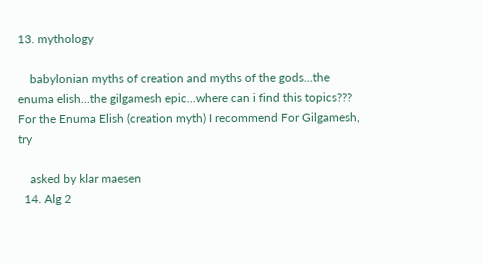13. mythology

    babylonian myths of creation and myths of the gods...the enuma elish...the gilgamesh epic...where can i find this topics??? For the Enuma Elish (creation myth) I recommend For Gilgamesh, try

    asked by klar maesen
  14. Alg 2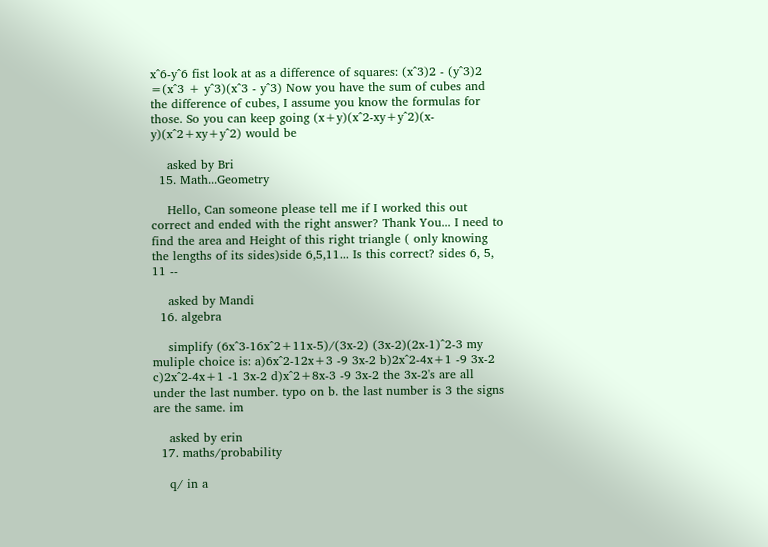x^6-y^6 fist look at as a difference of squares: (x^3)2 - (y^3)2 =(x^3 + y^3)(x^3 - y^3) Now you have the sum of cubes and the difference of cubes, I assume you know the formulas for those. So you can keep going (x+y)(x^2-xy+y^2)(x-y)(x^2+xy+y^2) would be

    asked by Bri
  15. Math...Geometry

    Hello, Can someone please tell me if I worked this out correct and ended with the right answer? Thank You... I need to find the area and Height of this right triangle ( only knowing the lengths of its sides)side 6,5,11... Is this correct? sides 6, 5, 11 --

    asked by Mandi
  16. algebra

    simplify (6x^3-16x^2+11x-5)/(3x-2) (3x-2)(2x-1)^2-3 my muliple choice is: a)6x^2-12x+3 -9 3x-2 b)2x^2-4x+1 -9 3x-2 c)2x^2-4x+1 -1 3x-2 d)x^2+8x-3 -9 3x-2 the 3x-2's are all under the last number. typo on b. the last number is 3 the signs are the same. im

    asked by erin
  17. maths/probability

    q/ in a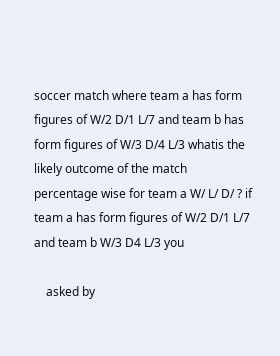soccer match where team a has form figures of W/2 D/1 L/7 and team b has form figures of W/3 D/4 L/3 whatis the likely outcome of the match percentage wise for team a W/ L/ D/ ? if team a has form figures of W/2 D/1 L/7 and team b W/3 D4 L/3 you

    asked by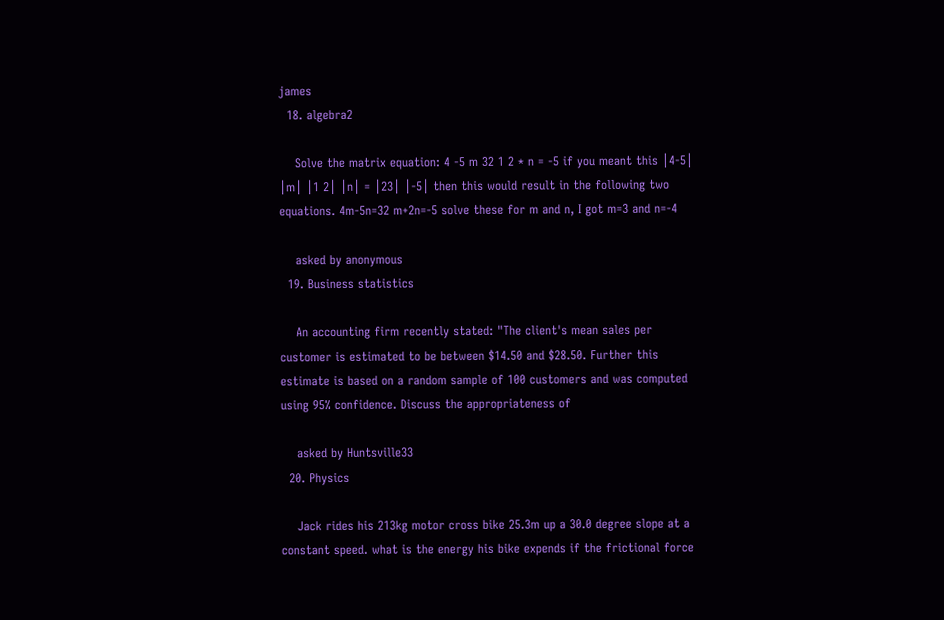james
  18. algebra2

    Solve the matrix equation: 4 -5 m 32 1 2 * n = -5 if you meant this │4-5│ │m│ │1 2│ │n│ = │23│ │-5│ then this would result in the following two equations. 4m-5n=32 m+2n=-5 solve these for m and n, I got m=3 and n=-4

    asked by anonymous
  19. Business statistics

    An accounting firm recently stated: "The client's mean sales per customer is estimated to be between $14.50 and $28.50. Further this estimate is based on a random sample of 100 customers and was computed using 95% confidence. Discuss the appropriateness of

    asked by Huntsville33
  20. Physics

    Jack rides his 213kg motor cross bike 25.3m up a 30.0 degree slope at a constant speed. what is the energy his bike expends if the frictional force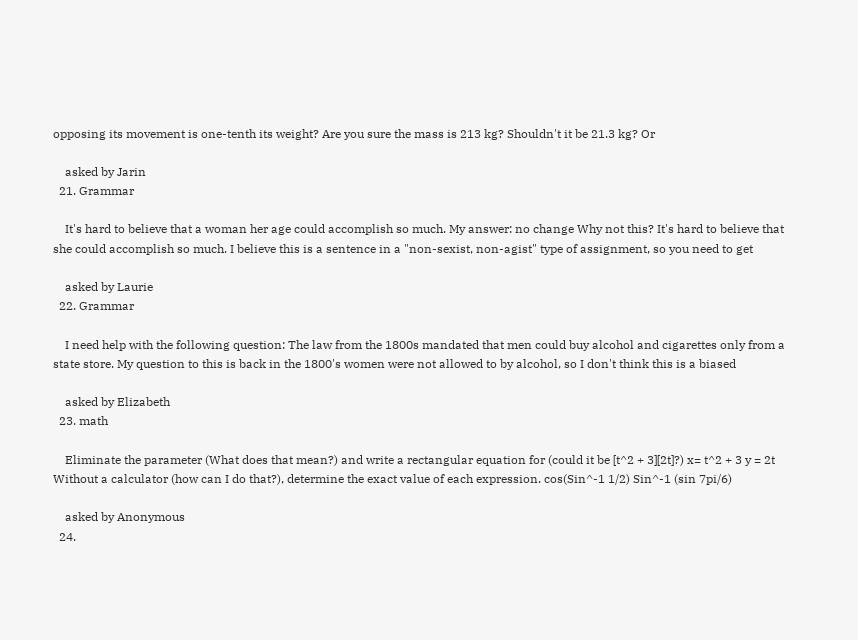opposing its movement is one-tenth its weight? Are you sure the mass is 213 kg? Shouldn't it be 21.3 kg? Or

    asked by Jarin
  21. Grammar

    It's hard to believe that a woman her age could accomplish so much. My answer: no change Why not this? It's hard to believe that she could accomplish so much. I believe this is a sentence in a "non-sexist, non-agist" type of assignment, so you need to get

    asked by Laurie
  22. Grammar

    I need help with the following question: The law from the 1800s mandated that men could buy alcohol and cigarettes only from a state store. My question to this is back in the 1800's women were not allowed to by alcohol, so I don't think this is a biased

    asked by Elizabeth
  23. math

    Eliminate the parameter (What does that mean?) and write a rectangular equation for (could it be [t^2 + 3][2t]?) x= t^2 + 3 y = 2t Without a calculator (how can I do that?), determine the exact value of each expression. cos(Sin^-1 1/2) Sin^-1 (sin 7pi/6)

    asked by Anonymous
  24.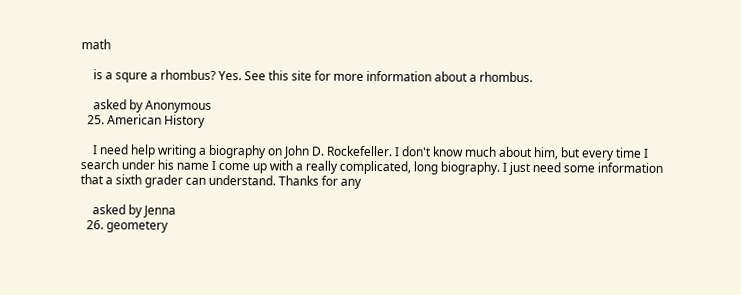math

    is a squre a rhombus? Yes. See this site for more information about a rhombus.

    asked by Anonymous
  25. American History

    I need help writing a biography on John D. Rockefeller. I don't know much about him, but every time I search under his name I come up with a really complicated, long biography. I just need some information that a sixth grader can understand. Thanks for any

    asked by Jenna
  26. geometery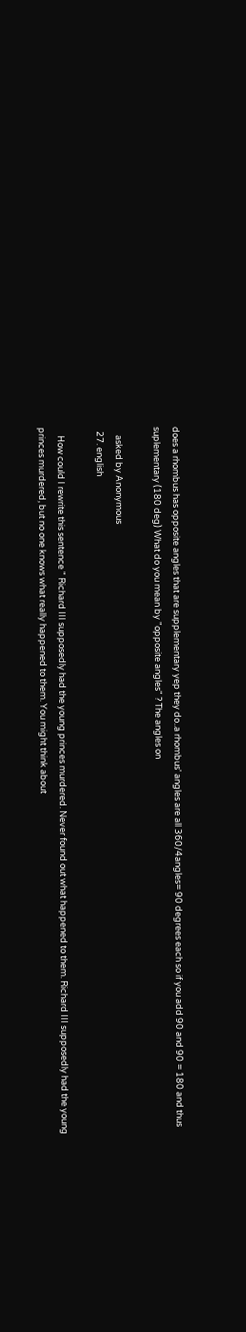does a rhombus has opposite angles that are supplementary yep they do..a rhombus' angles are all 360/4angles= 90 degrees each so if you add 90 and 90 = 180 and thus suplementary (180 deg) What do you mean by "opposite angles" ? The angles on

    asked by Anonymous
  27. english

    How could I rewrite this sentence " Richard III supposedly had the young princes murdered. Never found out what happened to them. Richard III supposedly had the young princes murdered, but no one knows what really happened to them. You might think about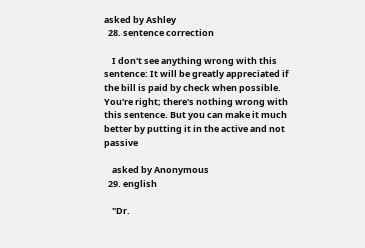asked by Ashley
  28. sentence correction

    I don't see anything wrong with this sentence: It will be greatly appreciated if the bill is paid by check when possible. You're right; there's nothing wrong with this sentence. But you can make it much better by putting it in the active and not passive

    asked by Anonymous
  29. english

    "Dr.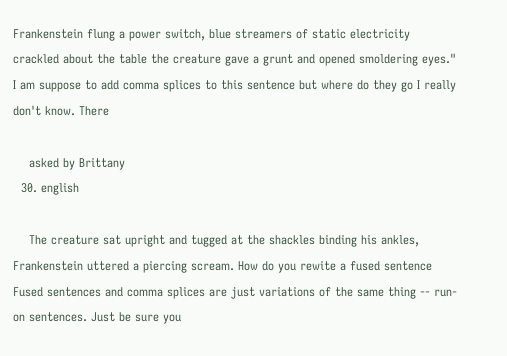Frankenstein flung a power switch, blue streamers of static electricity crackled about the table the creature gave a grunt and opened smoldering eyes." I am suppose to add comma splices to this sentence but where do they go I really don't know. There

    asked by Brittany
  30. english

    The creature sat upright and tugged at the shackles binding his ankles, Frankenstein uttered a piercing scream. How do you rewite a fused sentence Fused sentences and comma splices are just variations of the same thing -- run-on sentences. Just be sure you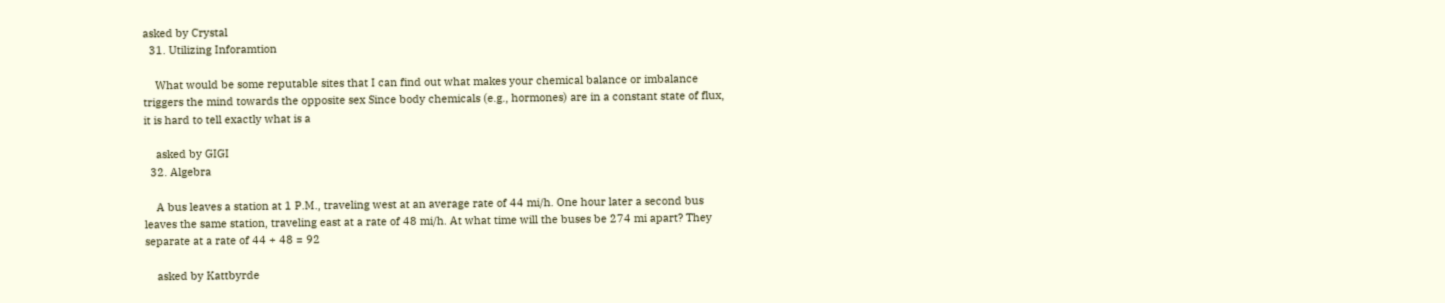asked by Crystal
  31. Utilizing Inforamtion

    What would be some reputable sites that I can find out what makes your chemical balance or imbalance triggers the mind towards the opposite sex Since body chemicals (e.g., hormones) are in a constant state of flux, it is hard to tell exactly what is a

    asked by GIGI
  32. Algebra

    A bus leaves a station at 1 P.M., traveling west at an average rate of 44 mi/h. One hour later a second bus leaves the same station, traveling east at a rate of 48 mi/h. At what time will the buses be 274 mi apart? They separate at a rate of 44 + 48 = 92

    asked by Kattbyrde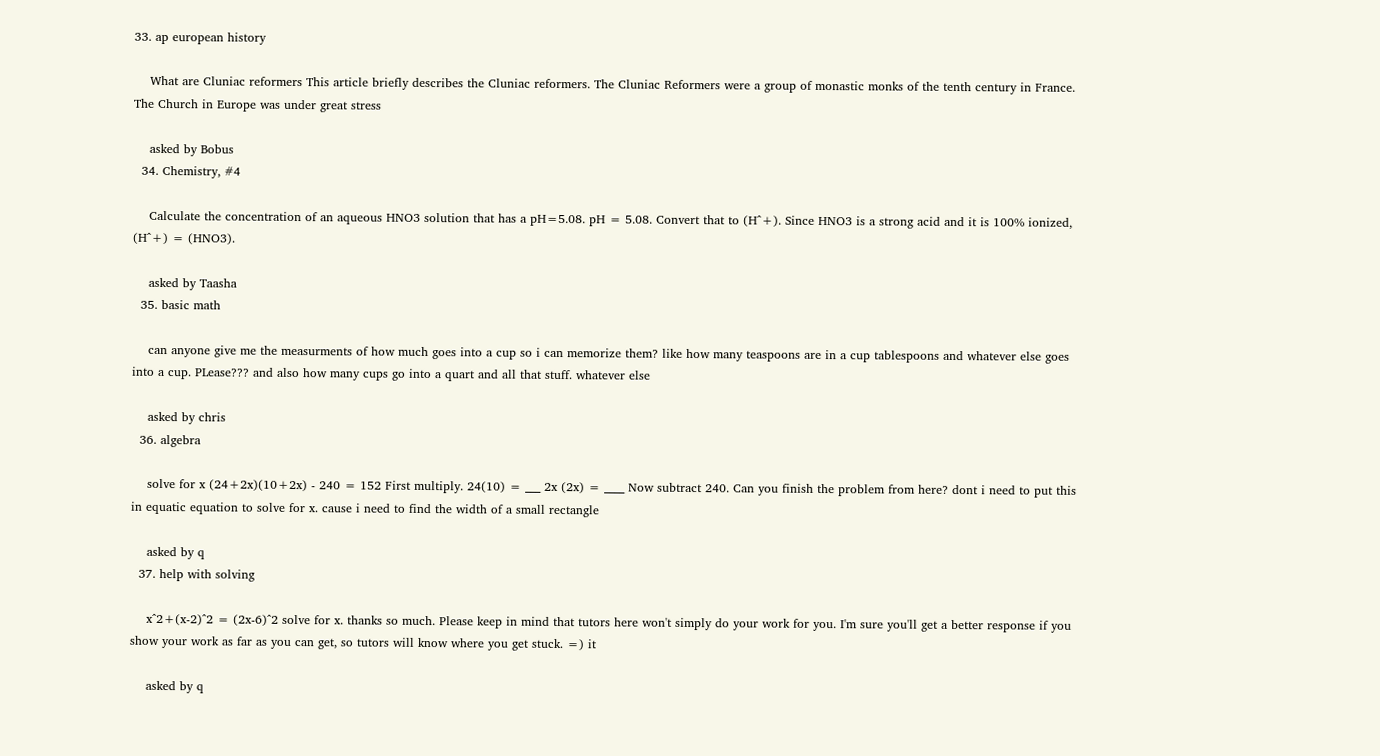33. ap european history

    What are Cluniac reformers This article briefly describes the Cluniac reformers. The Cluniac Reformers were a group of monastic monks of the tenth century in France. The Church in Europe was under great stress

    asked by Bobus
  34. Chemistry, #4

    Calculate the concentration of an aqueous HNO3 solution that has a pH=5.08. pH = 5.08. Convert that to (H^+). Since HNO3 is a strong acid and it is 100% ionized, (H^+) = (HNO3).

    asked by Taasha
  35. basic math

    can anyone give me the measurments of how much goes into a cup so i can memorize them? like how many teaspoons are in a cup tablespoons and whatever else goes into a cup. PLease??? and also how many cups go into a quart and all that stuff. whatever else

    asked by chris
  36. algebra

    solve for x (24+2x)(10+2x) - 240 = 152 First multiply. 24(10) = ___ 2x (2x) = ____ Now subtract 240. Can you finish the problem from here? dont i need to put this in equatic equation to solve for x. cause i need to find the width of a small rectangle

    asked by q
  37. help with solving

    x^2+(x-2)^2 = (2x-6)^2 solve for x. thanks so much. Please keep in mind that tutors here won't simply do your work for you. I'm sure you'll get a better response if you show your work as far as you can get, so tutors will know where you get stuck. =) it

    asked by q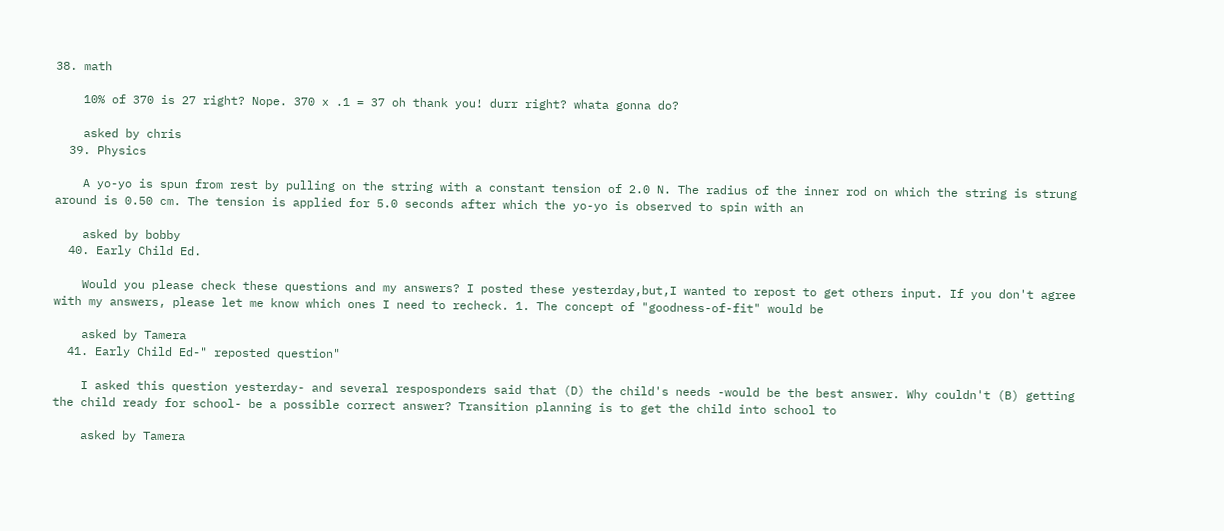38. math

    10% of 370 is 27 right? Nope. 370 x .1 = 37 oh thank you! durr right? whata gonna do?

    asked by chris
  39. Physics

    A yo-yo is spun from rest by pulling on the string with a constant tension of 2.0 N. The radius of the inner rod on which the string is strung around is 0.50 cm. The tension is applied for 5.0 seconds after which the yo-yo is observed to spin with an

    asked by bobby
  40. Early Child Ed.

    Would you please check these questions and my answers? I posted these yesterday,but,I wanted to repost to get others input. If you don't agree with my answers, please let me know which ones I need to recheck. 1. The concept of "goodness-of-fit" would be

    asked by Tamera
  41. Early Child Ed-" reposted question"

    I asked this question yesterday- and several resposponders said that (D) the child's needs -would be the best answer. Why couldn't (B) getting the child ready for school- be a possible correct answer? Transition planning is to get the child into school to

    asked by Tamera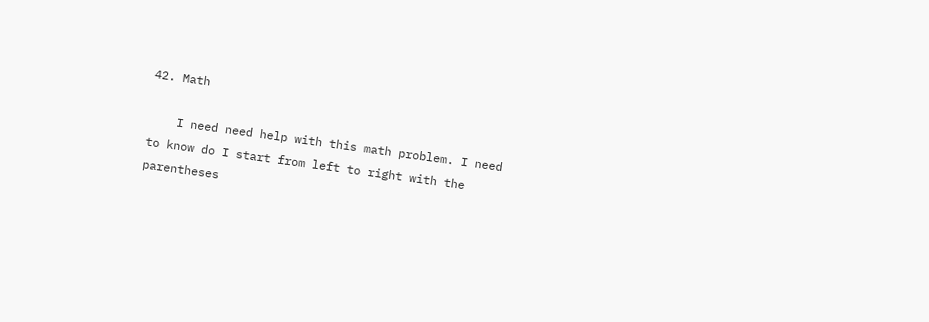42. Math

    I need need help with this math problem. I need to know do I start from left to right with the parentheses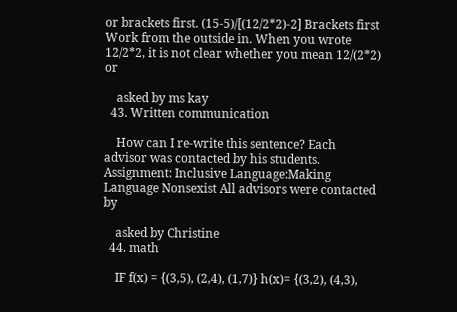or brackets first. (15-5)/[(12/2*2)-2] Brackets first Work from the outside in. When you wrote 12/2*2, it is not clear whether you mean 12/(2*2) or

    asked by ms kay
  43. Written communication

    How can I re-write this sentence? Each advisor was contacted by his students. Assignment: Inclusive Language:Making Language Nonsexist All advisors were contacted by

    asked by Christine
  44. math

    IF f(x) = {(3,5), (2,4), (1,7)} h(x)= {(3,2), (4,3),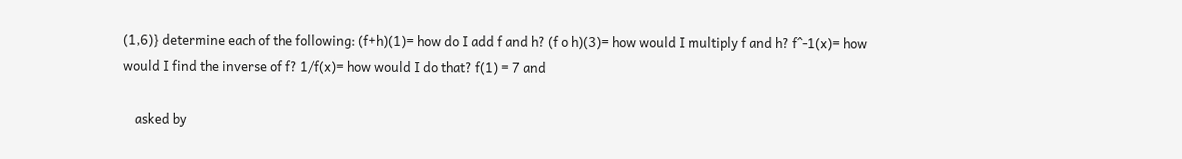(1,6)} determine each of the following: (f+h)(1)= how do I add f and h? (f o h)(3)= how would I multiply f and h? f^-1(x)= how would I find the inverse of f? 1/f(x)= how would I do that? f(1) = 7 and

    asked by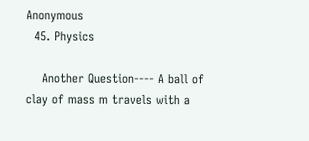Anonymous
  45. Physics

    Another Question---- A ball of clay of mass m travels with a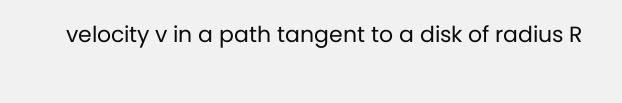velocity v in a path tangent to a disk of radius R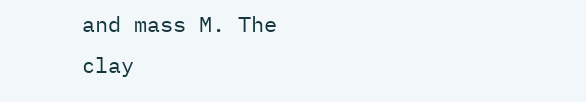and mass M. The clay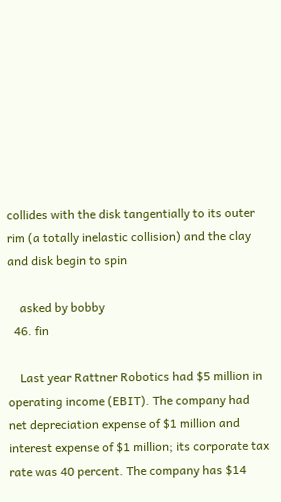collides with the disk tangentially to its outer rim (a totally inelastic collision) and the clay and disk begin to spin

    asked by bobby
  46. fin

    Last year Rattner Robotics had $5 million in operating income (EBIT). The company had net depreciation expense of $1 million and interest expense of $1 million; its corporate tax rate was 40 percent. The company has $14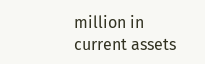million in current assets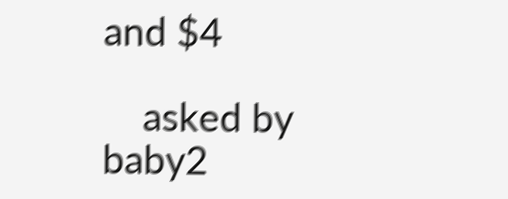and $4

    asked by baby2